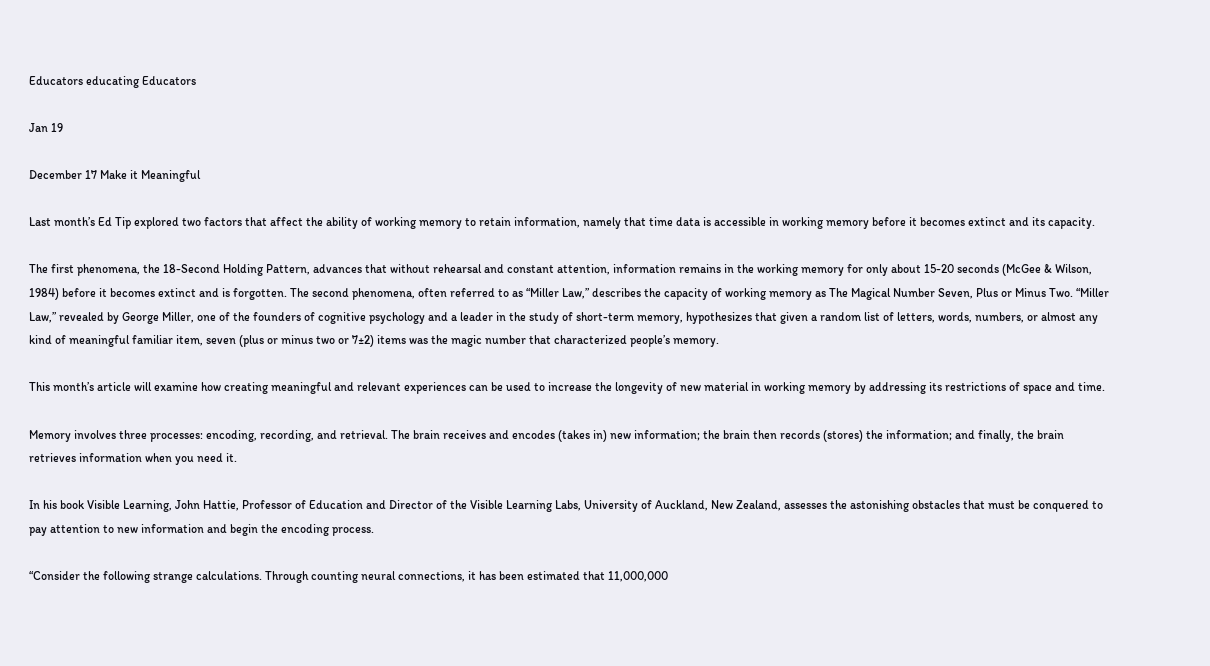Educators educating Educators

Jan 19

December 17 Make it Meaningful

Last month’s Ed Tip explored two factors that affect the ability of working memory to retain information, namely that time data is accessible in working memory before it becomes extinct and its capacity.

The first phenomena, the 18-Second Holding Pattern, advances that without rehearsal and constant attention, information remains in the working memory for only about 15-20 seconds (McGee & Wilson, 1984) before it becomes extinct and is forgotten. The second phenomena, often referred to as “Miller Law,” describes the capacity of working memory as The Magical Number Seven, Plus or Minus Two. “Miller Law,” revealed by George Miller, one of the founders of cognitive psychology and a leader in the study of short-term memory, hypothesizes that given a random list of letters, words, numbers, or almost any kind of meaningful familiar item, seven (plus or minus two or 7±2) items was the magic number that characterized people’s memory.

This month’s article will examine how creating meaningful and relevant experiences can be used to increase the longevity of new material in working memory by addressing its restrictions of space and time.

Memory involves three processes: encoding, recording, and retrieval. The brain receives and encodes (takes in) new information; the brain then records (stores) the information; and finally, the brain retrieves information when you need it.

In his book Visible Learning, John Hattie, Professor of Education and Director of the Visible Learning Labs, University of Auckland, New Zealand, assesses the astonishing obstacles that must be conquered to pay attention to new information and begin the encoding process.

“Consider the following strange calculations. Through counting neural connections, it has been estimated that 11,000,000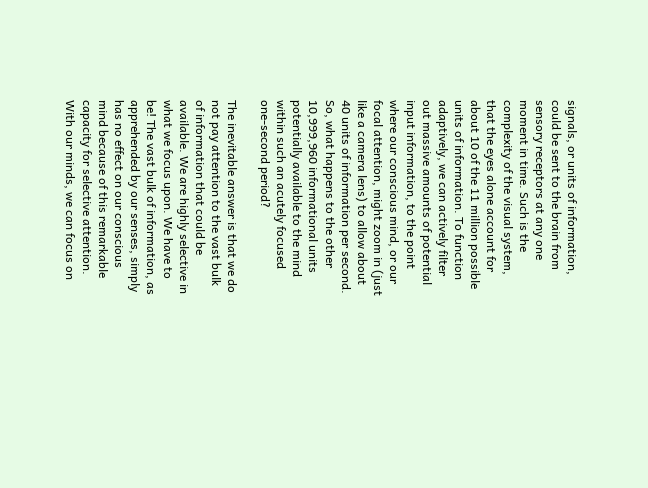signals, or units of information, could be sent to the brain from sensory receptors at any one moment in time. Such is the complexity of the visual system, that the eyes alone account for about 10 of the 11 million possible units of information. To function adaptively, we can actively filter out massive amounts of potential input information, to the point where our conscious mind, or our focal attention, might zoom in (just like a camera lens) to allow about 40 units of information per second. So, what happens to the other 10,999,960 informational units potentially available to the mind within such an acutely focused one-second period?

The inevitable answer is that we do not pay attention to the vast bulk of information that could be available. We are highly selective in what we focus upon. We have to be! The vast bulk of information, as apprehended by our senses, simply has no effect on our conscious mind because of this remarkable capacity for selective attention. With our minds, we can focus on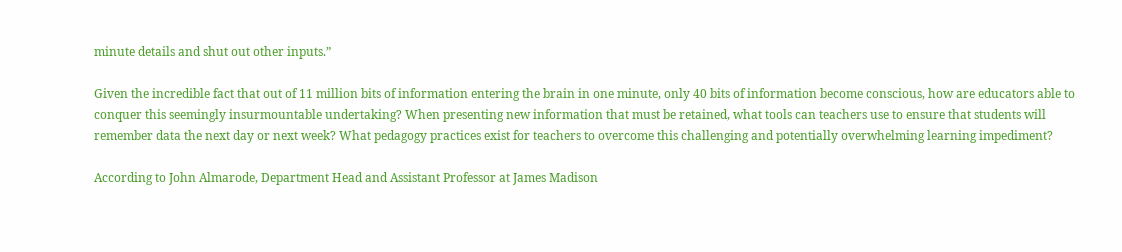minute details and shut out other inputs.”

Given the incredible fact that out of 11 million bits of information entering the brain in one minute, only 40 bits of information become conscious, how are educators able to conquer this seemingly insurmountable undertaking? When presenting new information that must be retained, what tools can teachers use to ensure that students will remember data the next day or next week? What pedagogy practices exist for teachers to overcome this challenging and potentially overwhelming learning impediment?

According to John Almarode, Department Head and Assistant Professor at James Madison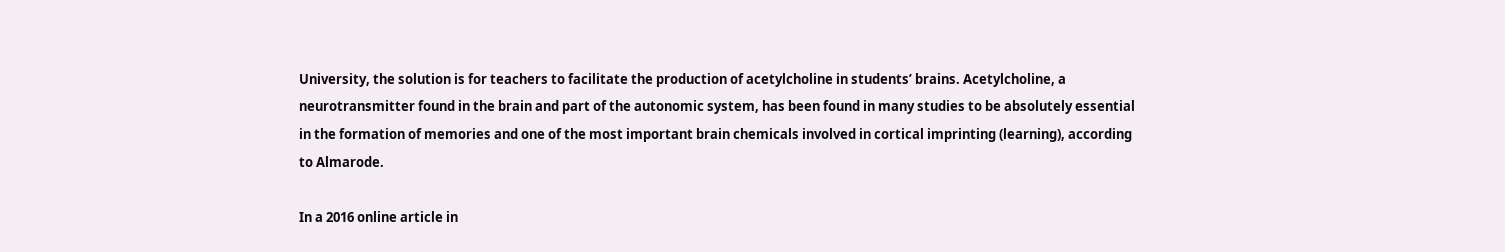University, the solution is for teachers to facilitate the production of acetylcholine in students’ brains. Acetylcholine, a neurotransmitter found in the brain and part of the autonomic system, has been found in many studies to be absolutely essential in the formation of memories and one of the most important brain chemicals involved in cortical imprinting (learning), according to Almarode.

In a 2016 online article in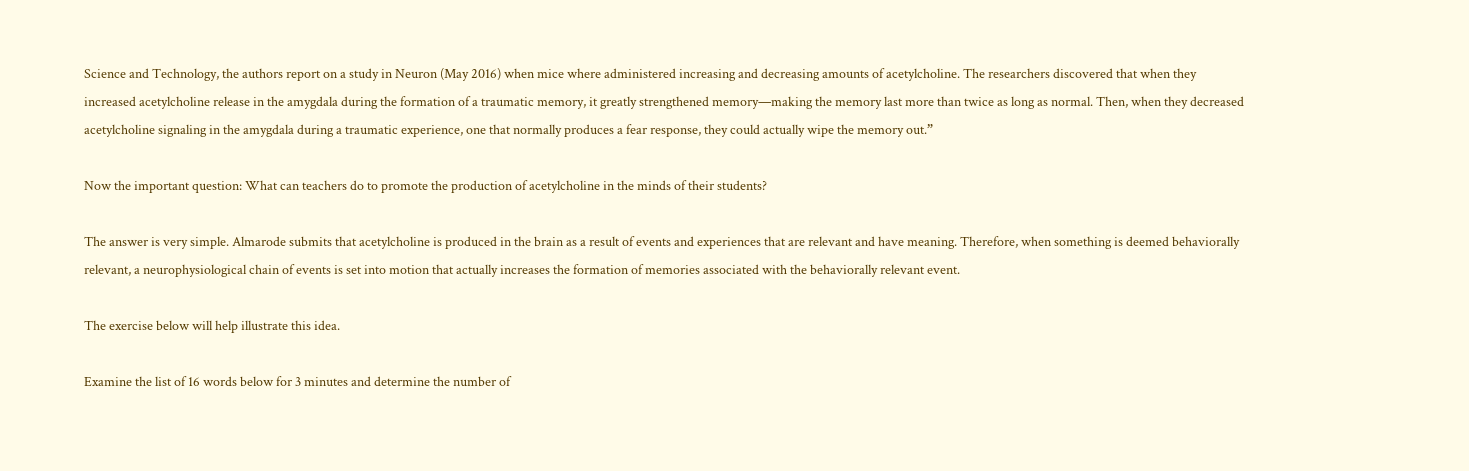Science and Technology, the authors report on a study in Neuron (May 2016) when mice where administered increasing and decreasing amounts of acetylcholine. The researchers discovered that when they increased acetylcholine release in the amygdala during the formation of a traumatic memory, it greatly strengthened memory—making the memory last more than twice as long as normal. Then, when they decreased acetylcholine signaling in the amygdala during a traumatic experience, one that normally produces a fear response, they could actually wipe the memory out.”

Now the important question: What can teachers do to promote the production of acetylcholine in the minds of their students?

The answer is very simple. Almarode submits that acetylcholine is produced in the brain as a result of events and experiences that are relevant and have meaning. Therefore, when something is deemed behaviorally relevant, a neurophysiological chain of events is set into motion that actually increases the formation of memories associated with the behaviorally relevant event.

The exercise below will help illustrate this idea.

Examine the list of 16 words below for 3 minutes and determine the number of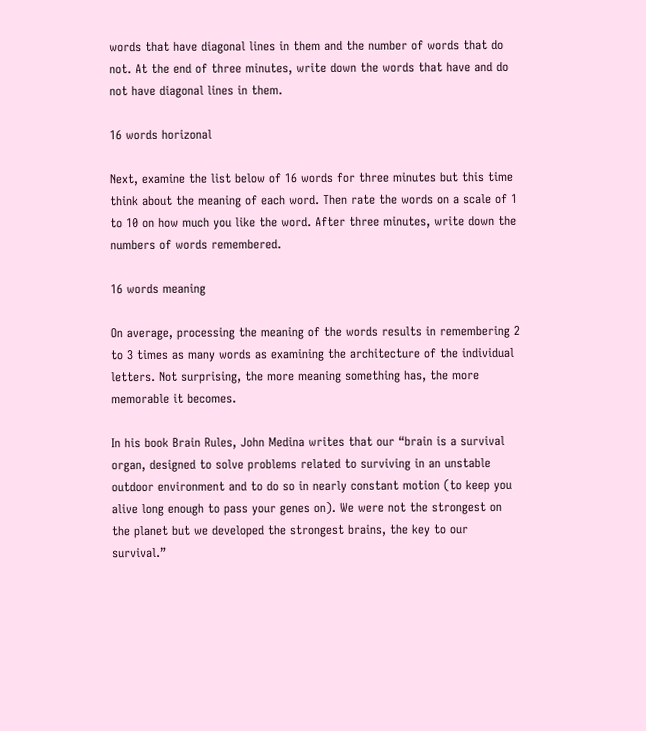words that have diagonal lines in them and the number of words that do not. At the end of three minutes, write down the words that have and do not have diagonal lines in them.

16 words horizonal

Next, examine the list below of 16 words for three minutes but this time think about the meaning of each word. Then rate the words on a scale of 1 to 10 on how much you like the word. After three minutes, write down the numbers of words remembered.

16 words meaning

On average, processing the meaning of the words results in remembering 2 to 3 times as many words as examining the architecture of the individual letters. Not surprising, the more meaning something has, the more memorable it becomes.

In his book Brain Rules, John Medina writes that our “brain is a survival organ, designed to solve problems related to surviving in an unstable outdoor environment and to do so in nearly constant motion (to keep you alive long enough to pass your genes on). We were not the strongest on the planet but we developed the strongest brains, the key to our survival.”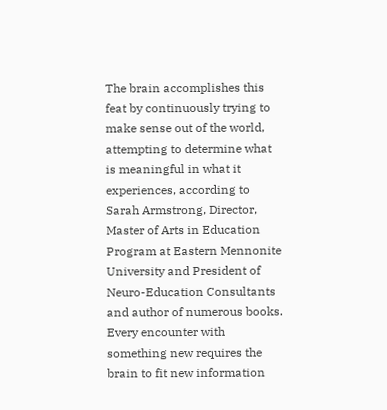The brain accomplishes this feat by continuously trying to make sense out of the world, attempting to determine what is meaningful in what it experiences, according to Sarah Armstrong, Director, Master of Arts in Education Program at Eastern Mennonite University and President of Neuro-Education Consultants and author of numerous books. Every encounter with something new requires the brain to fit new information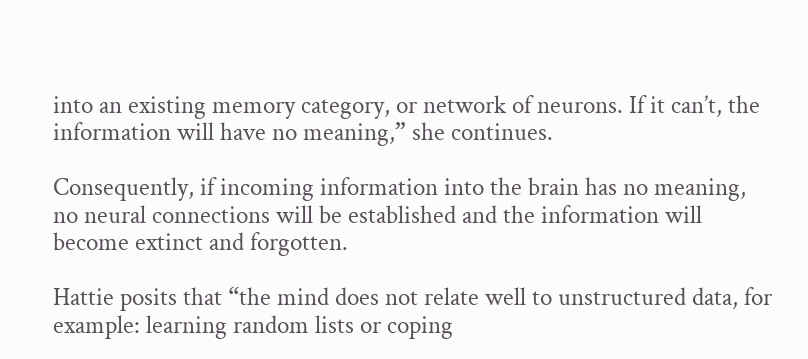into an existing memory category, or network of neurons. If it can’t, the information will have no meaning,” she continues.

Consequently, if incoming information into the brain has no meaning, no neural connections will be established and the information will become extinct and forgotten.

Hattie posits that “the mind does not relate well to unstructured data, for example: learning random lists or coping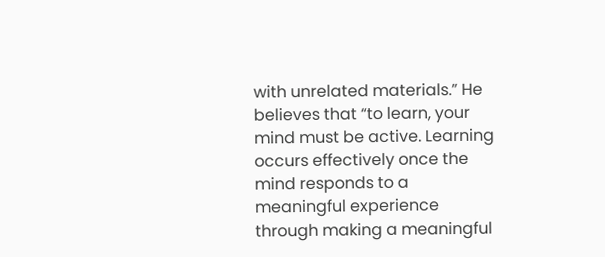with unrelated materials.” He believes that “to learn, your mind must be active. Learning occurs effectively once the mind responds to a meaningful experience through making a meaningful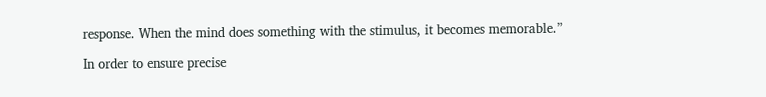response. When the mind does something with the stimulus, it becomes memorable.”

In order to ensure precise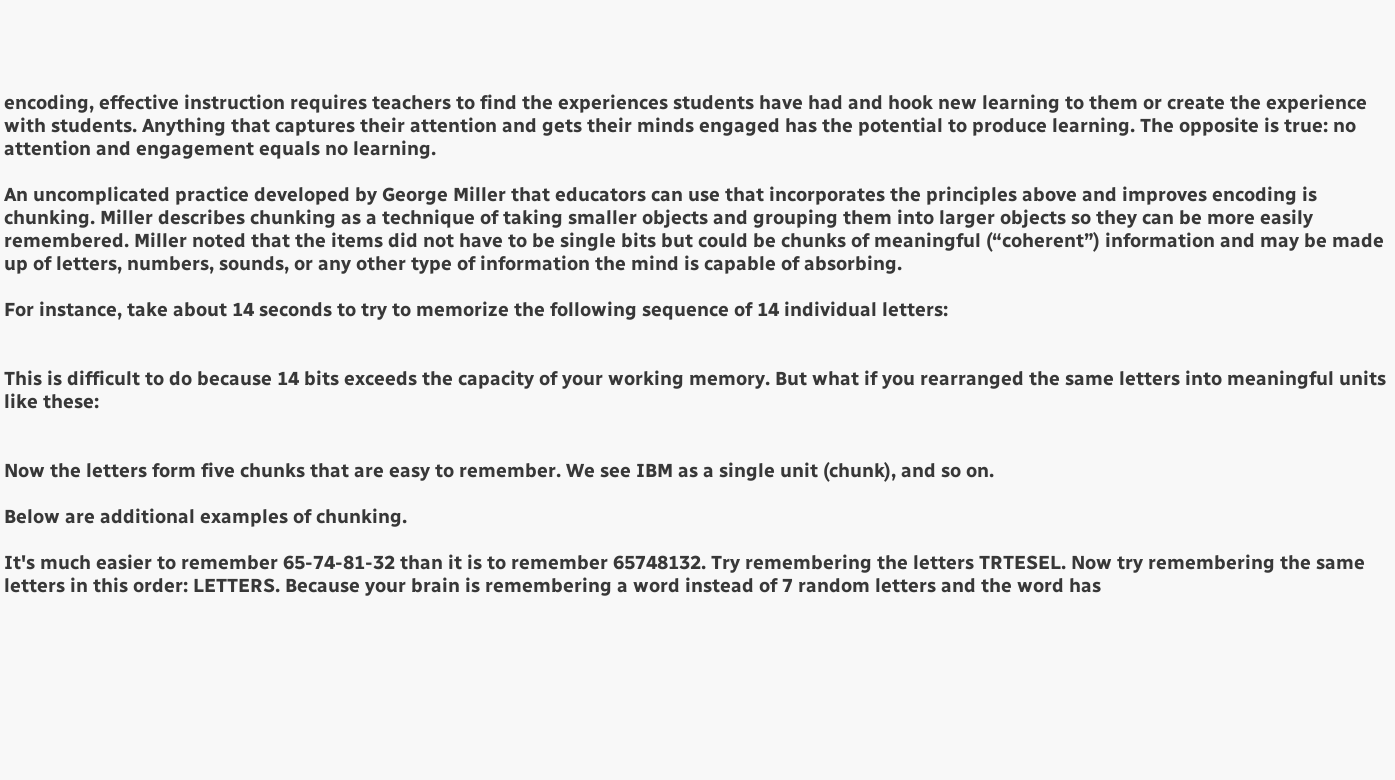encoding, effective instruction requires teachers to find the experiences students have had and hook new learning to them or create the experience with students. Anything that captures their attention and gets their minds engaged has the potential to produce learning. The opposite is true: no attention and engagement equals no learning.

An uncomplicated practice developed by George Miller that educators can use that incorporates the principles above and improves encoding is chunking. Miller describes chunking as a technique of taking smaller objects and grouping them into larger objects so they can be more easily remembered. Miller noted that the items did not have to be single bits but could be chunks of meaningful (“coherent”) information and may be made up of letters, numbers, sounds, or any other type of information the mind is capable of absorbing.

For instance, take about 14 seconds to try to memorize the following sequence of 14 individual letters:


This is difficult to do because 14 bits exceeds the capacity of your working memory. But what if you rearranged the same letters into meaningful units like these:


Now the letters form five chunks that are easy to remember. We see IBM as a single unit (chunk), and so on.

Below are additional examples of chunking.

It's much easier to remember 65-74-81-32 than it is to remember 65748132. Try remembering the letters TRTESEL. Now try remembering the same letters in this order: LETTERS. Because your brain is remembering a word instead of 7 random letters and the word has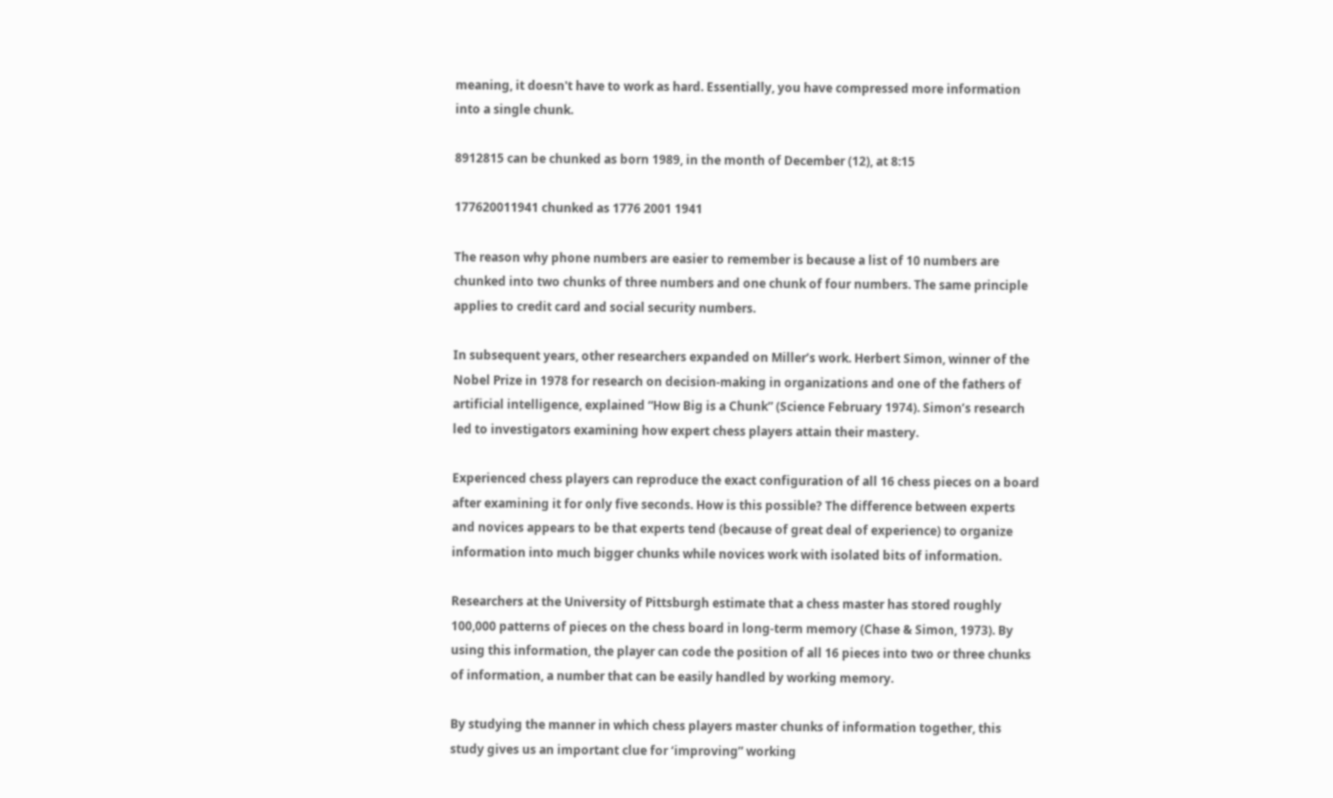meaning, it doesn't have to work as hard. Essentially, you have compressed more information into a single chunk.

8912815 can be chunked as born 1989, in the month of December (12), at 8:15

177620011941 chunked as 1776 2001 1941

The reason why phone numbers are easier to remember is because a list of 10 numbers are chunked into two chunks of three numbers and one chunk of four numbers. The same principle applies to credit card and social security numbers.

In subsequent years, other researchers expanded on Miller’s work. Herbert Simon, winner of the Nobel Prize in 1978 for research on decision-making in organizations and one of the fathers of artificial intelligence, explained “How Big is a Chunk” (Science February 1974). Simon’s research led to investigators examining how expert chess players attain their mastery.

Experienced chess players can reproduce the exact configuration of all 16 chess pieces on a board after examining it for only five seconds. How is this possible? The difference between experts and novices appears to be that experts tend (because of great deal of experience) to organize information into much bigger chunks while novices work with isolated bits of information.

Researchers at the University of Pittsburgh estimate that a chess master has stored roughly 100,000 patterns of pieces on the chess board in long-term memory (Chase & Simon, 1973). By using this information, the player can code the position of all 16 pieces into two or three chunks of information, a number that can be easily handled by working memory.

By studying the manner in which chess players master chunks of information together, this study gives us an important clue for ‘improving” working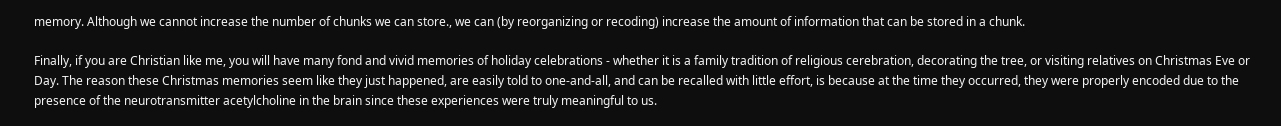memory. Although we cannot increase the number of chunks we can store., we can (by reorganizing or recoding) increase the amount of information that can be stored in a chunk.

Finally, if you are Christian like me, you will have many fond and vivid memories of holiday celebrations - whether it is a family tradition of religious cerebration, decorating the tree, or visiting relatives on Christmas Eve or Day. The reason these Christmas memories seem like they just happened, are easily told to one-and-all, and can be recalled with little effort, is because at the time they occurred, they were properly encoded due to the presence of the neurotransmitter acetylcholine in the brain since these experiences were truly meaningful to us.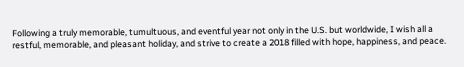Following a truly memorable, tumultuous, and eventful year not only in the U.S. but worldwide, I wish all a restful, memorable, and pleasant holiday, and strive to create a 2018 filled with hope, happiness, and peace.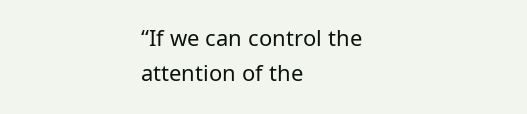“If we can control the attention of the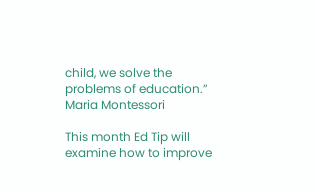child, we solve the problems of education.” Maria Montessori

This month Ed Tip will examine how to improve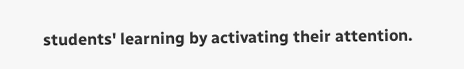students' learning by activating their attention.